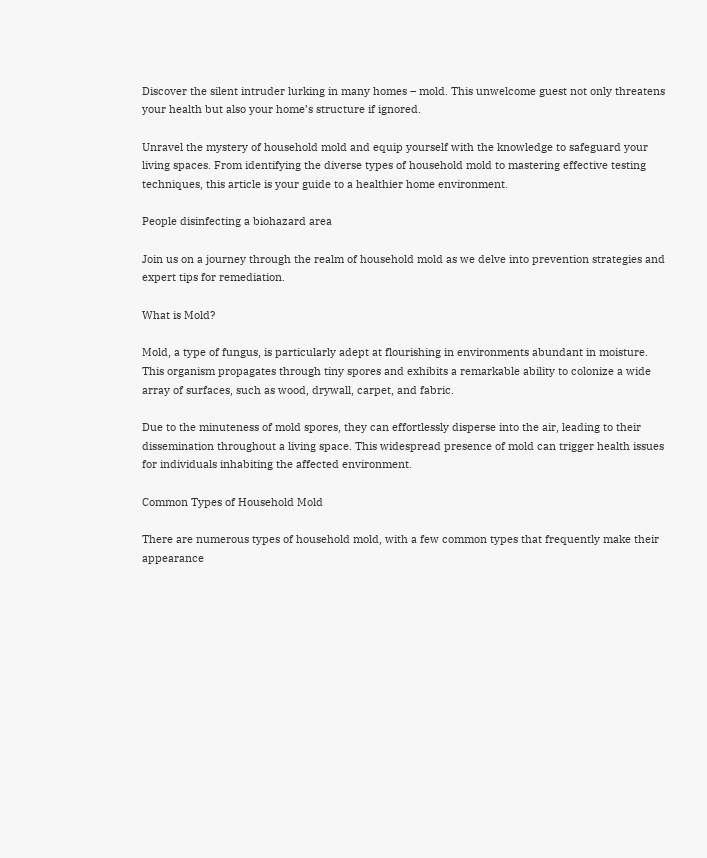Discover the silent intruder lurking in many homes – mold. This unwelcome guest not only threatens your health but also your home’s structure if ignored.

Unravel the mystery of household mold and equip yourself with the knowledge to safeguard your living spaces. From identifying the diverse types of household mold to mastering effective testing techniques, this article is your guide to a healthier home environment.

People disinfecting a biohazard area

Join us on a journey through the realm of household mold as we delve into prevention strategies and expert tips for remediation.

What is Mold?

Mold, a type of fungus, is particularly adept at flourishing in environments abundant in moisture. This organism propagates through tiny spores and exhibits a remarkable ability to colonize a wide array of surfaces, such as wood, drywall, carpet, and fabric.

Due to the minuteness of mold spores, they can effortlessly disperse into the air, leading to their dissemination throughout a living space. This widespread presence of mold can trigger health issues for individuals inhabiting the affected environment.

Common Types of Household Mold

There are numerous types of household mold, with a few common types that frequently make their appearance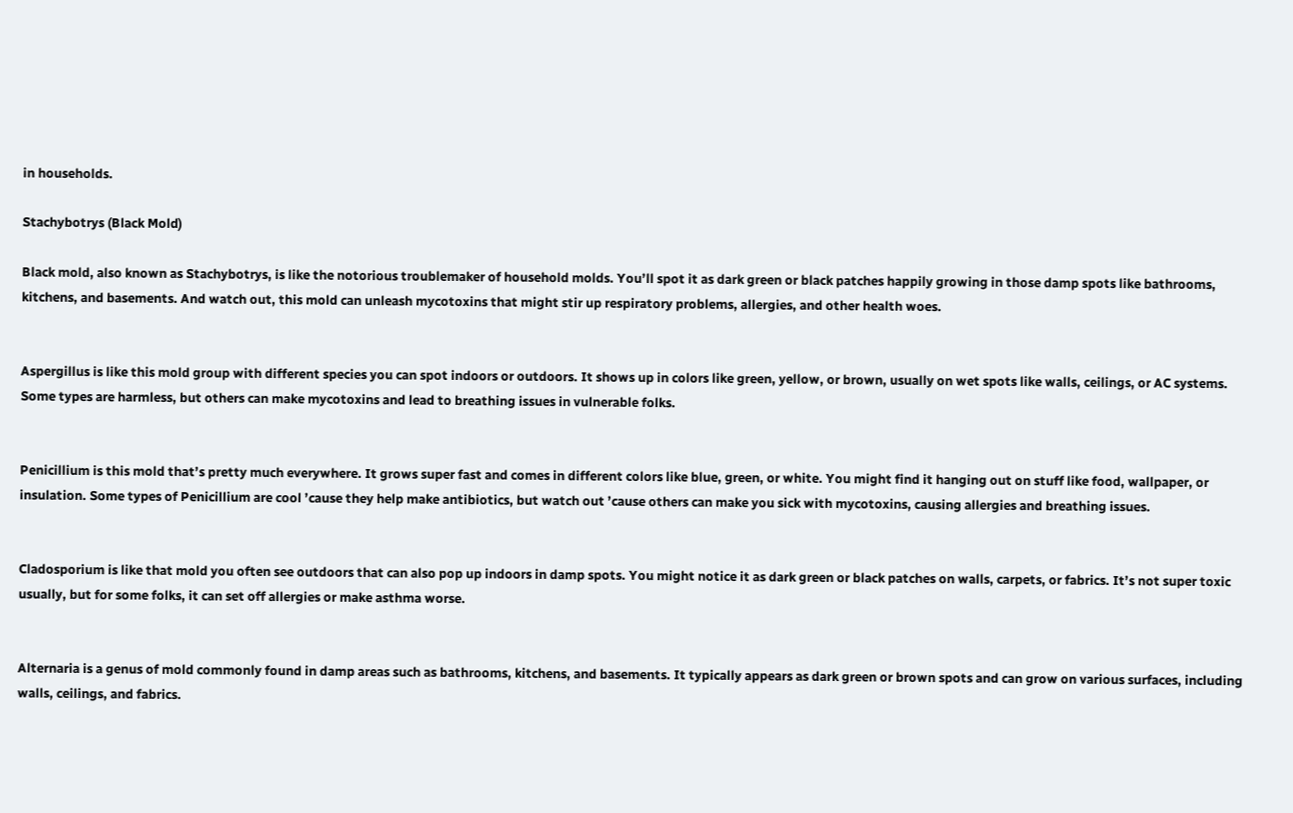in households.

Stachybotrys (Black Mold)

Black mold, also known as Stachybotrys, is like the notorious troublemaker of household molds. You’ll spot it as dark green or black patches happily growing in those damp spots like bathrooms, kitchens, and basements. And watch out, this mold can unleash mycotoxins that might stir up respiratory problems, allergies, and other health woes.


Aspergillus is like this mold group with different species you can spot indoors or outdoors. It shows up in colors like green, yellow, or brown, usually on wet spots like walls, ceilings, or AC systems. Some types are harmless, but others can make mycotoxins and lead to breathing issues in vulnerable folks.


Penicillium is this mold that’s pretty much everywhere. It grows super fast and comes in different colors like blue, green, or white. You might find it hanging out on stuff like food, wallpaper, or insulation. Some types of Penicillium are cool ’cause they help make antibiotics, but watch out ’cause others can make you sick with mycotoxins, causing allergies and breathing issues.


Cladosporium is like that mold you often see outdoors that can also pop up indoors in damp spots. You might notice it as dark green or black patches on walls, carpets, or fabrics. It’s not super toxic usually, but for some folks, it can set off allergies or make asthma worse.


Alternaria is a genus of mold commonly found in damp areas such as bathrooms, kitchens, and basements. It typically appears as dark green or brown spots and can grow on various surfaces, including walls, ceilings, and fabrics.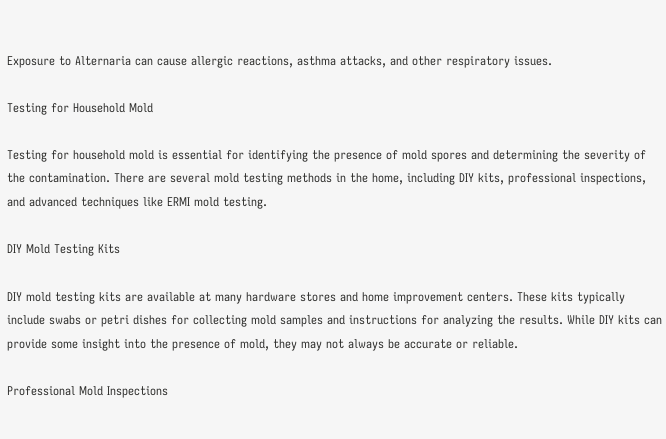Exposure to Alternaria can cause allergic reactions, asthma attacks, and other respiratory issues.

Testing for Household Mold

Testing for household mold is essential for identifying the presence of mold spores and determining the severity of the contamination. There are several mold testing methods in the home, including DIY kits, professional inspections, and advanced techniques like ERMI mold testing.

DIY Mold Testing Kits

DIY mold testing kits are available at many hardware stores and home improvement centers. These kits typically include swabs or petri dishes for collecting mold samples and instructions for analyzing the results. While DIY kits can provide some insight into the presence of mold, they may not always be accurate or reliable.

Professional Mold Inspections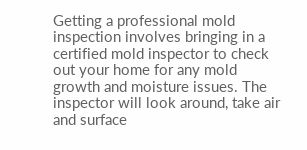Getting a professional mold inspection involves bringing in a certified mold inspector to check out your home for any mold growth and moisture issues. The inspector will look around, take air and surface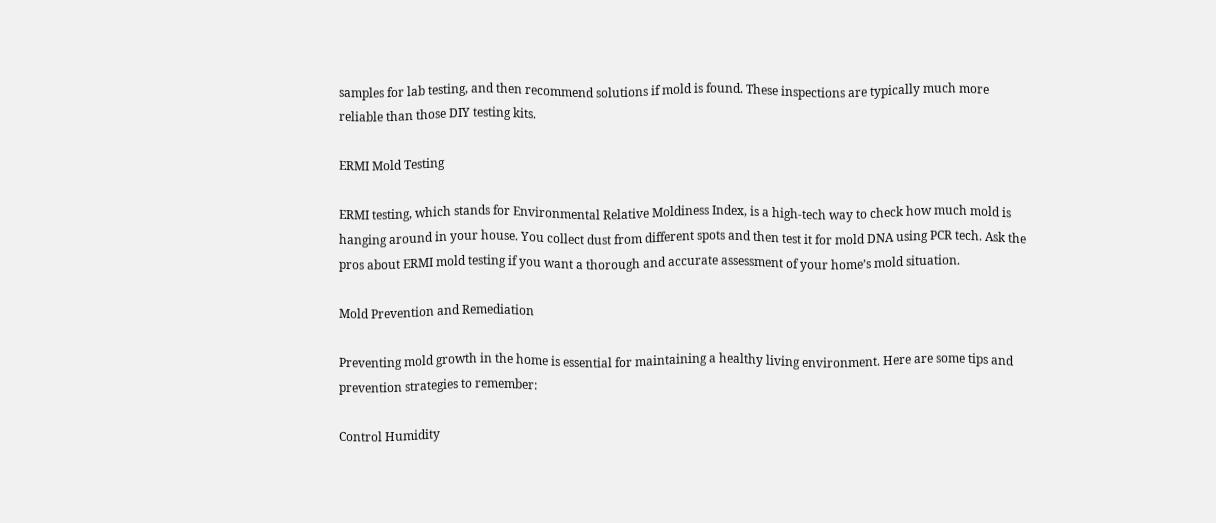samples for lab testing, and then recommend solutions if mold is found. These inspections are typically much more reliable than those DIY testing kits.

ERMI Mold Testing

ERMI testing, which stands for Environmental Relative Moldiness Index, is a high-tech way to check how much mold is hanging around in your house. You collect dust from different spots and then test it for mold DNA using PCR tech. Ask the pros about ERMI mold testing if you want a thorough and accurate assessment of your home’s mold situation.

Mold Prevention and Remediation

Preventing mold growth in the home is essential for maintaining a healthy living environment. Here are some tips and prevention strategies to remember:

Control Humidity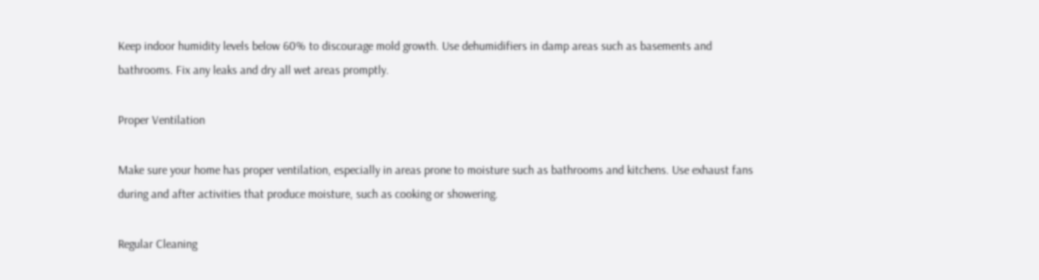Keep indoor humidity levels below 60% to discourage mold growth. Use dehumidifiers in damp areas such as basements and bathrooms. Fix any leaks and dry all wet areas promptly.

Proper Ventilation

Make sure your home has proper ventilation, especially in areas prone to moisture such as bathrooms and kitchens. Use exhaust fans during and after activities that produce moisture, such as cooking or showering.

Regular Cleaning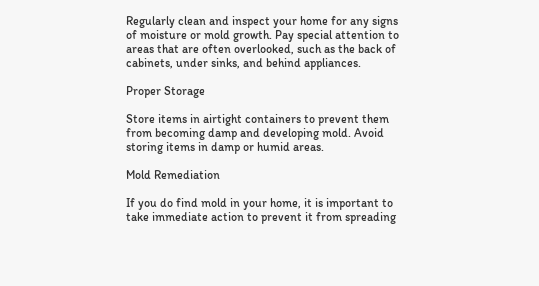Regularly clean and inspect your home for any signs of moisture or mold growth. Pay special attention to areas that are often overlooked, such as the back of cabinets, under sinks, and behind appliances.

Proper Storage

Store items in airtight containers to prevent them from becoming damp and developing mold. Avoid storing items in damp or humid areas.

Mold Remediation

If you do find mold in your home, it is important to take immediate action to prevent it from spreading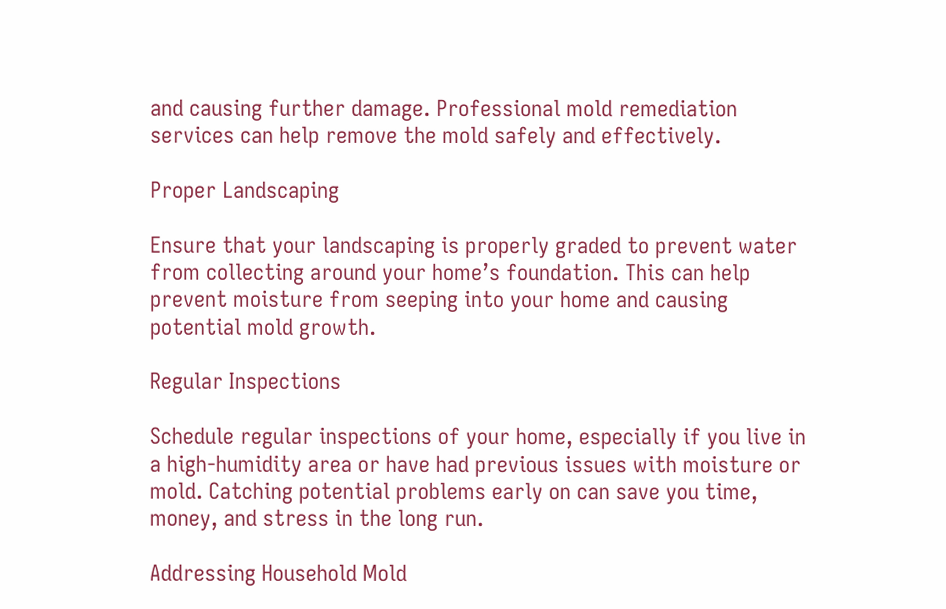and causing further damage. Professional mold remediation services can help remove the mold safely and effectively.

Proper Landscaping

Ensure that your landscaping is properly graded to prevent water from collecting around your home’s foundation. This can help prevent moisture from seeping into your home and causing potential mold growth.

Regular Inspections

Schedule regular inspections of your home, especially if you live in a high-humidity area or have had previous issues with moisture or mold. Catching potential problems early on can save you time, money, and stress in the long run.

Addressing Household Mold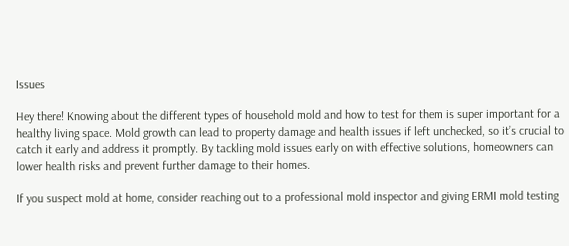Issues

Hey there! Knowing about the different types of household mold and how to test for them is super important for a healthy living space. Mold growth can lead to property damage and health issues if left unchecked, so it’s crucial to catch it early and address it promptly. By tackling mold issues early on with effective solutions, homeowners can lower health risks and prevent further damage to their homes.

If you suspect mold at home, consider reaching out to a professional mold inspector and giving ERMI mold testing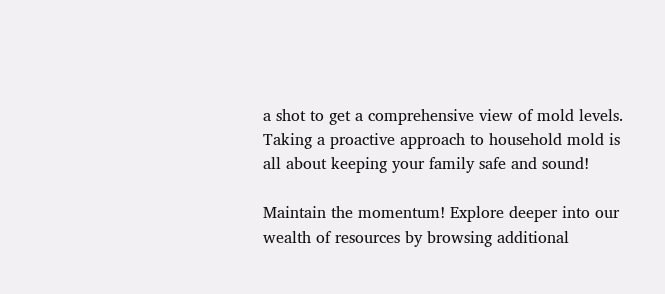a shot to get a comprehensive view of mold levels. Taking a proactive approach to household mold is all about keeping your family safe and sound!

Maintain the momentum! Explore deeper into our wealth of resources by browsing additional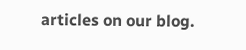articles on our blog.